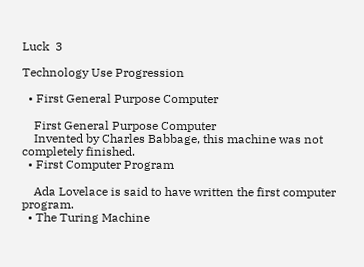Luck  3

Technology Use Progression

  • First General Purpose Computer

    First General Purpose Computer
    Invented by Charles Babbage, this machine was not completely finished.
  • First Computer Program

    Ada Lovelace is said to have written the first computer program.
  • The Turing Machine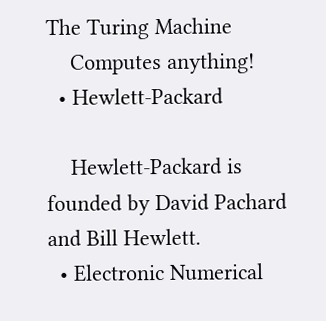The Turing Machine
    Computes anything!
  • Hewlett-Packard

    Hewlett-Packard is founded by David Pachard and Bill Hewlett.
  • Electronic Numerical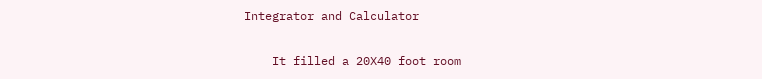Integrator and Calculator

    It filled a 20X40 foot room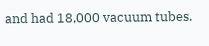and had 18,000 vacuum tubes.